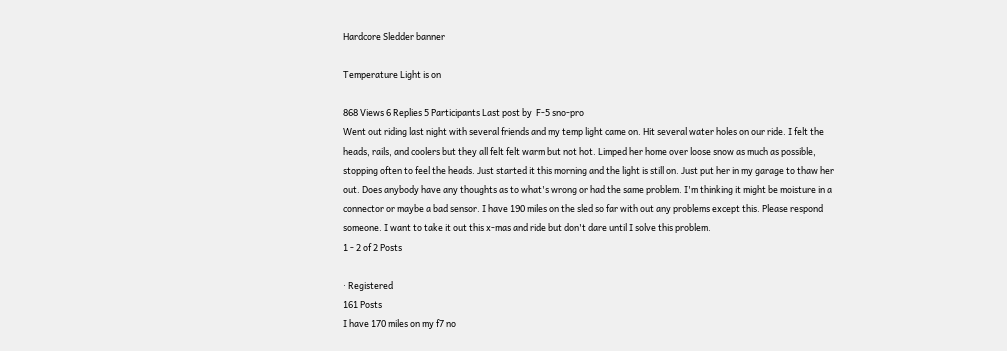Hardcore Sledder banner

Temperature Light is on

868 Views 6 Replies 5 Participants Last post by  F-5 sno-pro
Went out riding last night with several friends and my temp light came on. Hit several water holes on our ride. I felt the heads, rails, and coolers but they all felt felt warm but not hot. Limped her home over loose snow as much as possible, stopping often to feel the heads. Just started it this morning and the light is still on. Just put her in my garage to thaw her out. Does anybody have any thoughts as to what's wrong or had the same problem. I'm thinking it might be moisture in a connector or maybe a bad sensor. I have 190 miles on the sled so far with out any problems except this. Please respond someone. I want to take it out this x-mas and ride but don't dare until I solve this problem.
1 - 2 of 2 Posts

· Registered
161 Posts
I have 170 miles on my f7 no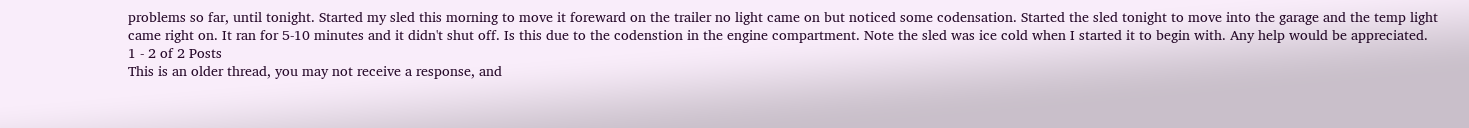problems so far, until tonight. Started my sled this morning to move it foreward on the trailer no light came on but noticed some codensation. Started the sled tonight to move into the garage and the temp light came right on. It ran for 5-10 minutes and it didn't shut off. Is this due to the codenstion in the engine compartment. Note the sled was ice cold when I started it to begin with. Any help would be appreciated.
1 - 2 of 2 Posts
This is an older thread, you may not receive a response, and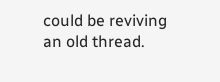could be reviving an old thread.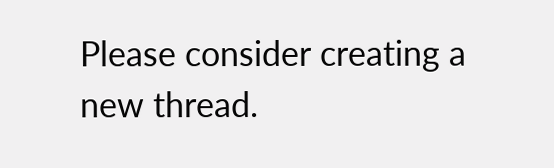Please consider creating a new thread.